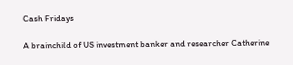Cash Fridays

A brainchild of US investment banker and researcher Catherine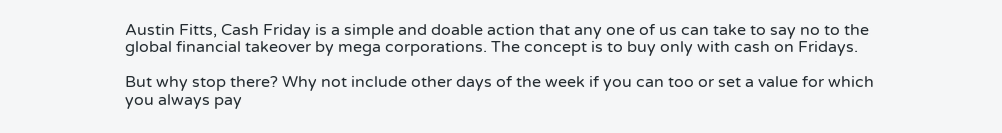Austin Fitts, Cash Friday is a simple and doable action that any one of us can take to say no to the global financial takeover by mega corporations. The concept is to buy only with cash on Fridays.

But why stop there? Why not include other days of the week if you can too or set a value for which you always pay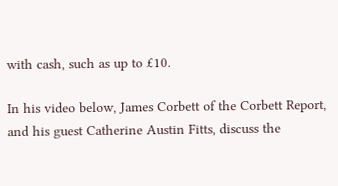with cash, such as up to £10.

In his video below, James Corbett of the Corbett Report, and his guest Catherine Austin Fitts, discuss the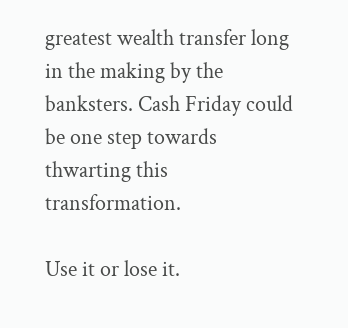greatest wealth transfer long in the making by the banksters. Cash Friday could be one step towards thwarting this transformation.

Use it or lose it.